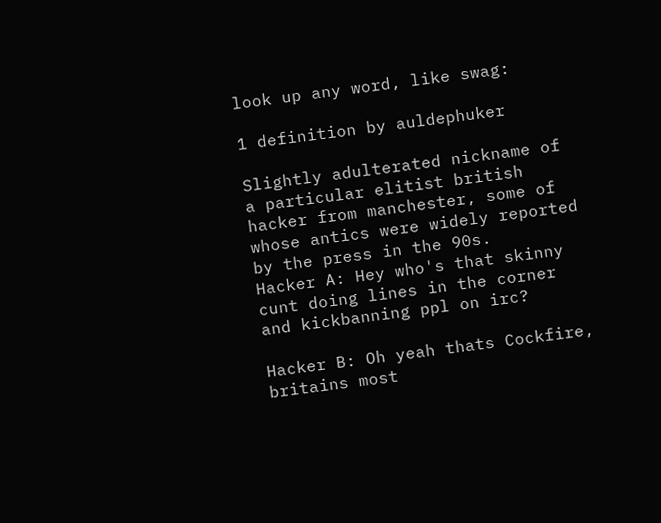look up any word, like swag:

1 definition by auldephuker

Slightly adulterated nickname of a particular elitist british hacker from manchester, some of whose antics were widely reported by the press in the 90s.
Hacker A: Hey who's that skinny cunt doing lines in the corner and kickbanning ppl on irc?

Hacker B: Oh yeah thats Cockfire, britains most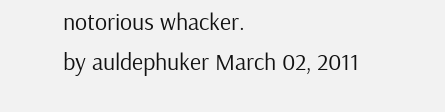notorious whacker.
by auldephuker March 02, 2011